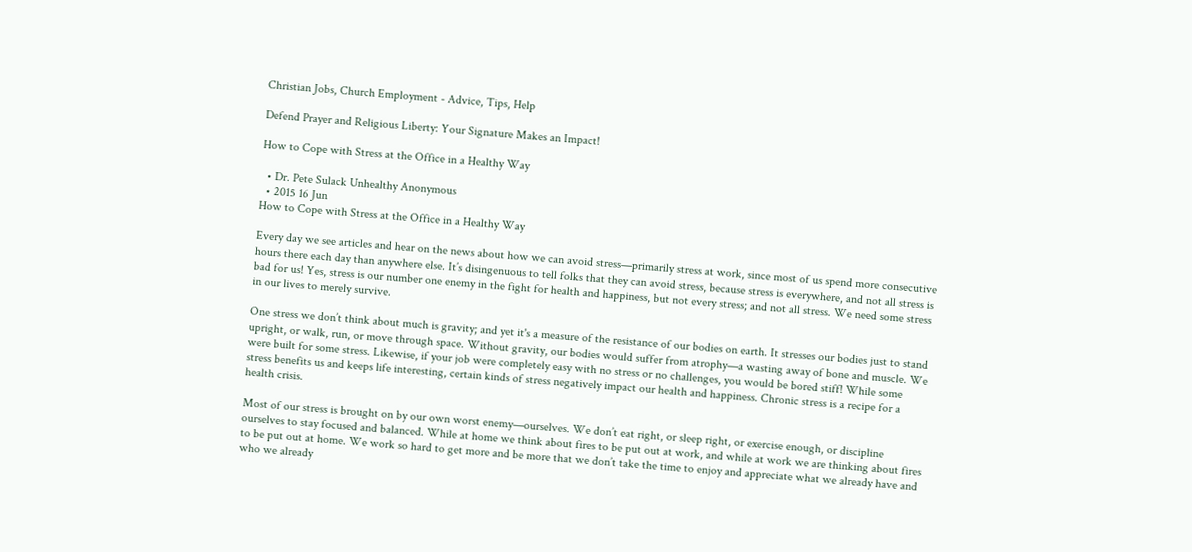Christian Jobs, Church Employment - Advice, Tips, Help

Defend Prayer and Religious Liberty: Your Signature Makes an Impact!

How to Cope with Stress at the Office in a Healthy Way

  • Dr. Pete Sulack Unhealthy Anonymous
  • 2015 16 Jun
How to Cope with Stress at the Office in a Healthy Way

Every day we see articles and hear on the news about how we can avoid stress—primarily stress at work, since most of us spend more consecutive hours there each day than anywhere else. It’s disingenuous to tell folks that they can avoid stress, because stress is everywhere, and not all stress is bad for us! Yes, stress is our number one enemy in the fight for health and happiness, but not every stress; and not all stress. We need some stress in our lives to merely survive.

One stress we don’t think about much is gravity; and yet it's a measure of the resistance of our bodies on earth. It stresses our bodies just to stand upright, or walk, run, or move through space. Without gravity, our bodies would suffer from atrophy—a wasting away of bone and muscle. We were built for some stress. Likewise, if your job were completely easy with no stress or no challenges, you would be bored stiff! While some stress benefits us and keeps life interesting, certain kinds of stress negatively impact our health and happiness. Chronic stress is a recipe for a health crisis.

Most of our stress is brought on by our own worst enemy—ourselves. We don’t eat right, or sleep right, or exercise enough, or discipline ourselves to stay focused and balanced. While at home we think about fires to be put out at work, and while at work we are thinking about fires to be put out at home. We work so hard to get more and be more that we don’t take the time to enjoy and appreciate what we already have and who we already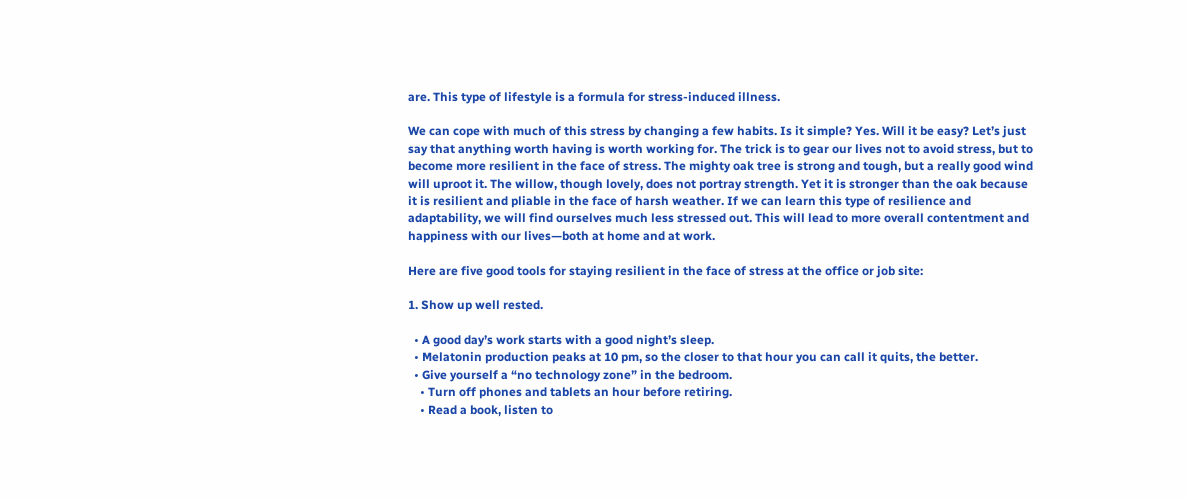are. This type of lifestyle is a formula for stress-induced illness.

We can cope with much of this stress by changing a few habits. Is it simple? Yes. Will it be easy? Let’s just say that anything worth having is worth working for. The trick is to gear our lives not to avoid stress, but to become more resilient in the face of stress. The mighty oak tree is strong and tough, but a really good wind will uproot it. The willow, though lovely, does not portray strength. Yet it is stronger than the oak because it is resilient and pliable in the face of harsh weather. If we can learn this type of resilience and adaptability, we will find ourselves much less stressed out. This will lead to more overall contentment and happiness with our lives—both at home and at work.

Here are five good tools for staying resilient in the face of stress at the office or job site:

1. Show up well rested.

  • A good day’s work starts with a good night’s sleep.
  • Melatonin production peaks at 10 pm, so the closer to that hour you can call it quits, the better.
  • Give yourself a “no technology zone” in the bedroom.
    • Turn off phones and tablets an hour before retiring.
    • Read a book, listen to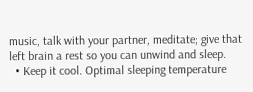music, talk with your partner, meditate; give that left brain a rest so you can unwind and sleep.
  • Keep it cool. Optimal sleeping temperature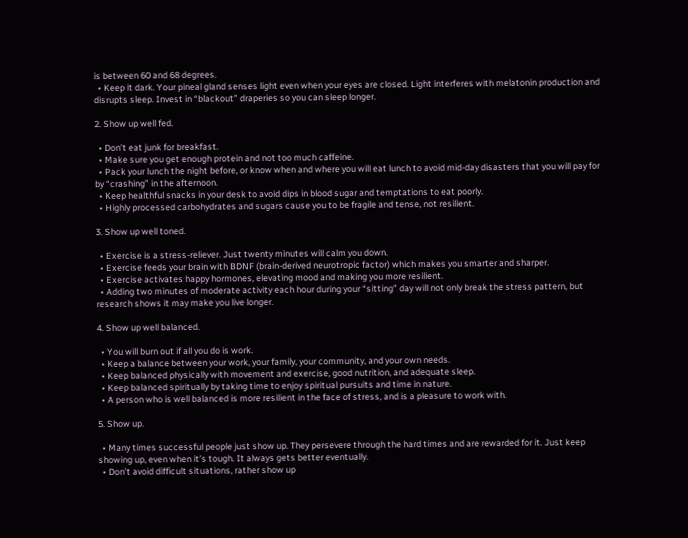is between 60 and 68 degrees.
  • Keep it dark. Your pineal gland senses light even when your eyes are closed. Light interferes with melatonin production and disrupts sleep. Invest in “blackout” draperies so you can sleep longer.

2. Show up well fed.

  • Don’t eat junk for breakfast.
  • Make sure you get enough protein and not too much caffeine.
  • Pack your lunch the night before, or know when and where you will eat lunch to avoid mid-day disasters that you will pay for by “crashing” in the afternoon.
  • Keep healthful snacks in your desk to avoid dips in blood sugar and temptations to eat poorly.
  • Highly processed carbohydrates and sugars cause you to be fragile and tense, not resilient.

3. Show up well toned.

  • Exercise is a stress-reliever. Just twenty minutes will calm you down.
  • Exercise feeds your brain with BDNF (brain-derived neurotropic factor) which makes you smarter and sharper.
  • Exercise activates happy hormones, elevating mood and making you more resilient.
  • Adding two minutes of moderate activity each hour during your “sitting” day will not only break the stress pattern, but research shows it may make you live longer.

4. Show up well balanced.

  • You will burn out if all you do is work.
  • Keep a balance between your work, your family, your community, and your own needs.
  • Keep balanced physically with movement and exercise, good nutrition, and adequate sleep.
  • Keep balanced spiritually by taking time to enjoy spiritual pursuits and time in nature.
  • A person who is well balanced is more resilient in the face of stress, and is a pleasure to work with.

5. Show up.

  • Many times successful people just show up. They persevere through the hard times and are rewarded for it. Just keep showing up, even when it’s tough. It always gets better eventually.
  • Don’t avoid difficult situations, rather show up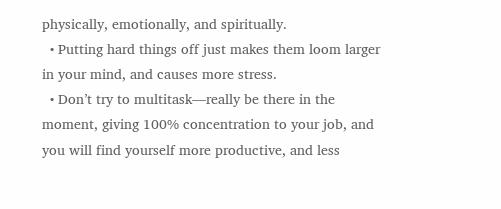physically, emotionally, and spiritually.
  • Putting hard things off just makes them loom larger in your mind, and causes more stress.
  • Don’t try to multitask—really be there in the moment, giving 100% concentration to your job, and you will find yourself more productive, and less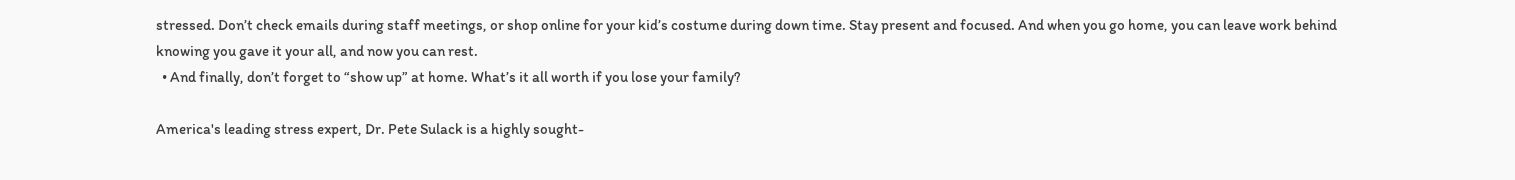stressed. Don’t check emails during staff meetings, or shop online for your kid’s costume during down time. Stay present and focused. And when you go home, you can leave work behind knowing you gave it your all, and now you can rest.
  • And finally, don’t forget to “show up” at home. What’s it all worth if you lose your family?

America's leading stress expert, Dr. Pete Sulack is a highly sought-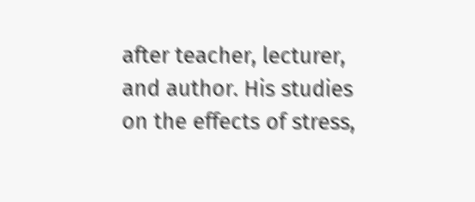after teacher, lecturer, and author. His studies on the effects of stress,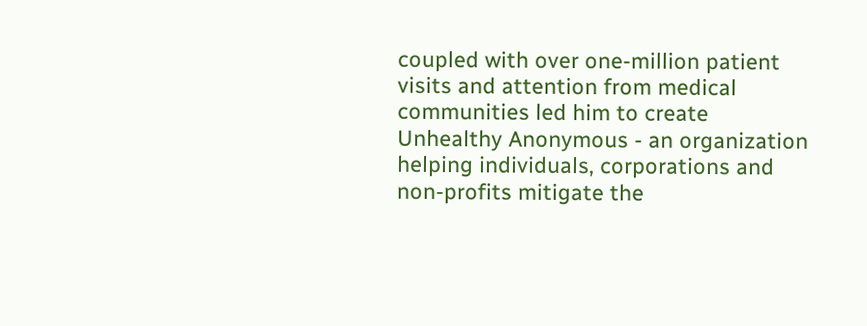coupled with over one-million patient visits and attention from medical communities led him to create Unhealthy Anonymous - an organization helping individuals, corporations and non-profits mitigate the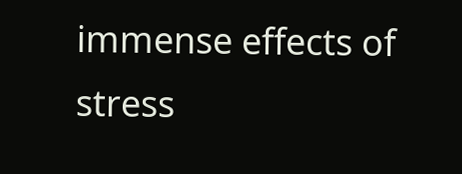immense effects of stress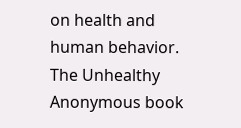on health and human behavior. The Unhealthy Anonymous book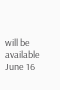will be available June 16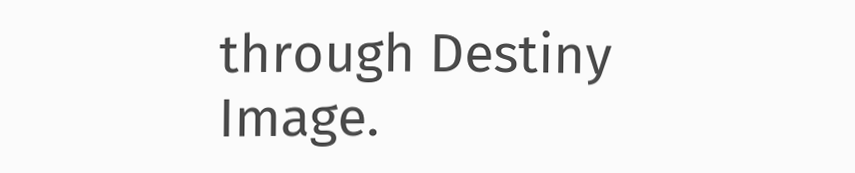through Destiny Image.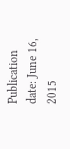Publication date: June 16, 2015